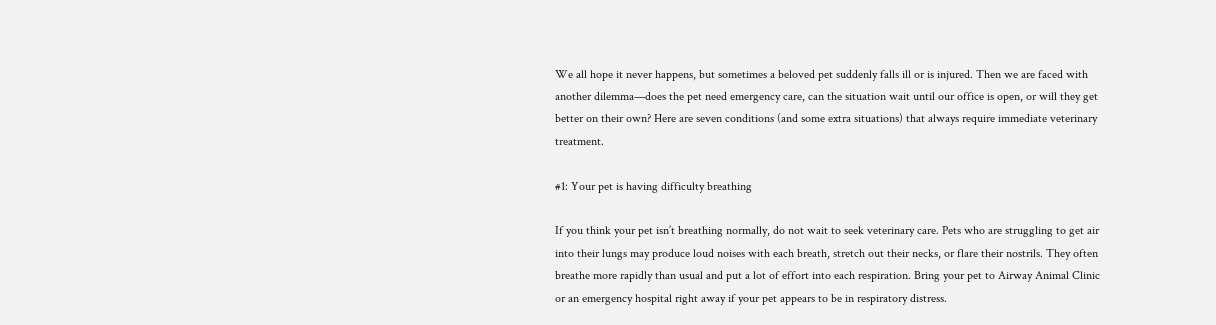We all hope it never happens, but sometimes a beloved pet suddenly falls ill or is injured. Then we are faced with another dilemma—does the pet need emergency care, can the situation wait until our office is open, or will they get better on their own? Here are seven conditions (and some extra situations) that always require immediate veterinary treatment.

#1: Your pet is having difficulty breathing

If you think your pet isn’t breathing normally, do not wait to seek veterinary care. Pets who are struggling to get air into their lungs may produce loud noises with each breath, stretch out their necks, or flare their nostrils. They often breathe more rapidly than usual and put a lot of effort into each respiration. Bring your pet to Airway Animal Clinic or an emergency hospital right away if your pet appears to be in respiratory distress.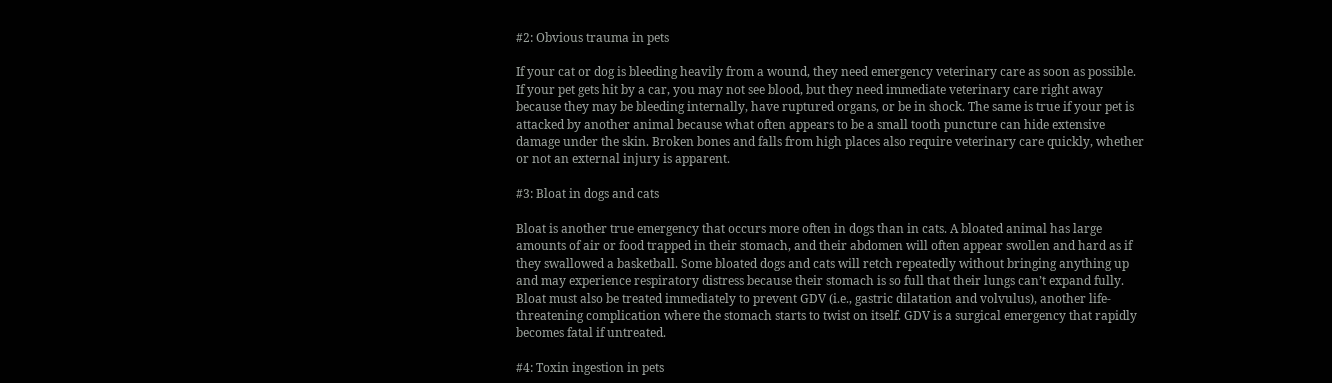#2: Obvious trauma in pets

If your cat or dog is bleeding heavily from a wound, they need emergency veterinary care as soon as possible. If your pet gets hit by a car, you may not see blood, but they need immediate veterinary care right away because they may be bleeding internally, have ruptured organs, or be in shock. The same is true if your pet is attacked by another animal because what often appears to be a small tooth puncture can hide extensive damage under the skin. Broken bones and falls from high places also require veterinary care quickly, whether or not an external injury is apparent.

#3: Bloat in dogs and cats

Bloat is another true emergency that occurs more often in dogs than in cats. A bloated animal has large amounts of air or food trapped in their stomach, and their abdomen will often appear swollen and hard as if they swallowed a basketball. Some bloated dogs and cats will retch repeatedly without bringing anything up and may experience respiratory distress because their stomach is so full that their lungs can’t expand fully. Bloat must also be treated immediately to prevent GDV (i.e., gastric dilatation and volvulus), another life-threatening complication where the stomach starts to twist on itself. GDV is a surgical emergency that rapidly becomes fatal if untreated.

#4: Toxin ingestion in pets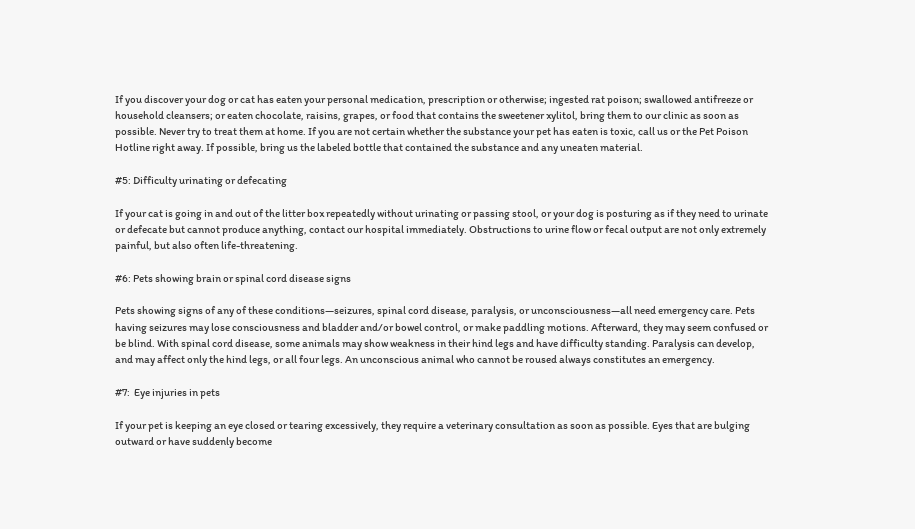If you discover your dog or cat has eaten your personal medication, prescription or otherwise; ingested rat poison; swallowed antifreeze or household cleansers; or eaten chocolate, raisins, grapes, or food that contains the sweetener xylitol, bring them to our clinic as soon as possible. Never try to treat them at home. If you are not certain whether the substance your pet has eaten is toxic, call us or the Pet Poison Hotline right away. If possible, bring us the labeled bottle that contained the substance and any uneaten material.

#5: Difficulty urinating or defecating

If your cat is going in and out of the litter box repeatedly without urinating or passing stool, or your dog is posturing as if they need to urinate or defecate but cannot produce anything, contact our hospital immediately. Obstructions to urine flow or fecal output are not only extremely painful, but also often life-threatening.

#6: Pets showing brain or spinal cord disease signs

Pets showing signs of any of these conditions—seizures, spinal cord disease, paralysis, or unconsciousness—all need emergency care. Pets having seizures may lose consciousness and bladder and/or bowel control, or make paddling motions. Afterward, they may seem confused or be blind. With spinal cord disease, some animals may show weakness in their hind legs and have difficulty standing. Paralysis can develop, and may affect only the hind legs, or all four legs. An unconscious animal who cannot be roused always constitutes an emergency.

#7:  Eye injuries in pets

If your pet is keeping an eye closed or tearing excessively, they require a veterinary consultation as soon as possible. Eyes that are bulging outward or have suddenly become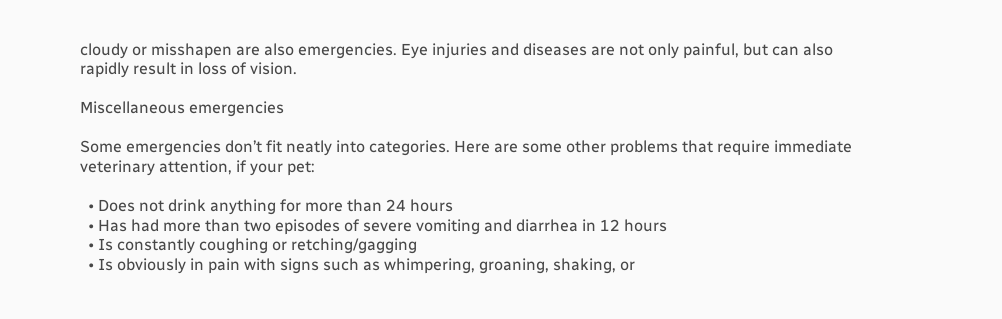cloudy or misshapen are also emergencies. Eye injuries and diseases are not only painful, but can also rapidly result in loss of vision.

Miscellaneous emergencies

Some emergencies don’t fit neatly into categories. Here are some other problems that require immediate veterinary attention, if your pet:

  • Does not drink anything for more than 24 hours
  • Has had more than two episodes of severe vomiting and diarrhea in 12 hours
  • Is constantly coughing or retching/gagging
  • Is obviously in pain with signs such as whimpering, groaning, shaking, or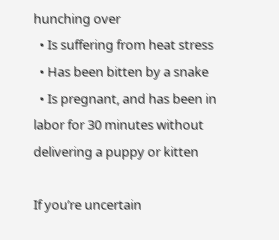hunching over
  • Is suffering from heat stress
  • Has been bitten by a snake
  • Is pregnant, and has been in labor for 30 minutes without delivering a puppy or kitten

If you’re uncertain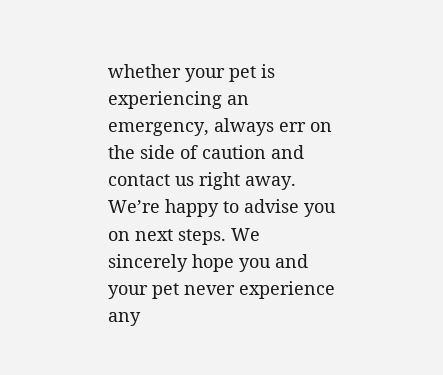whether your pet is experiencing an emergency, always err on the side of caution and contact us right away. We’re happy to advise you on next steps. We sincerely hope you and your pet never experience any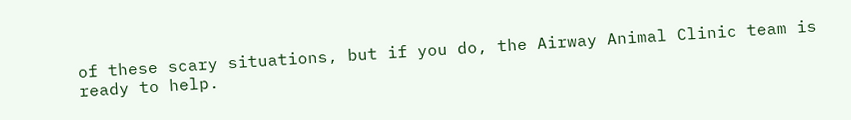of these scary situations, but if you do, the Airway Animal Clinic team is ready to help.